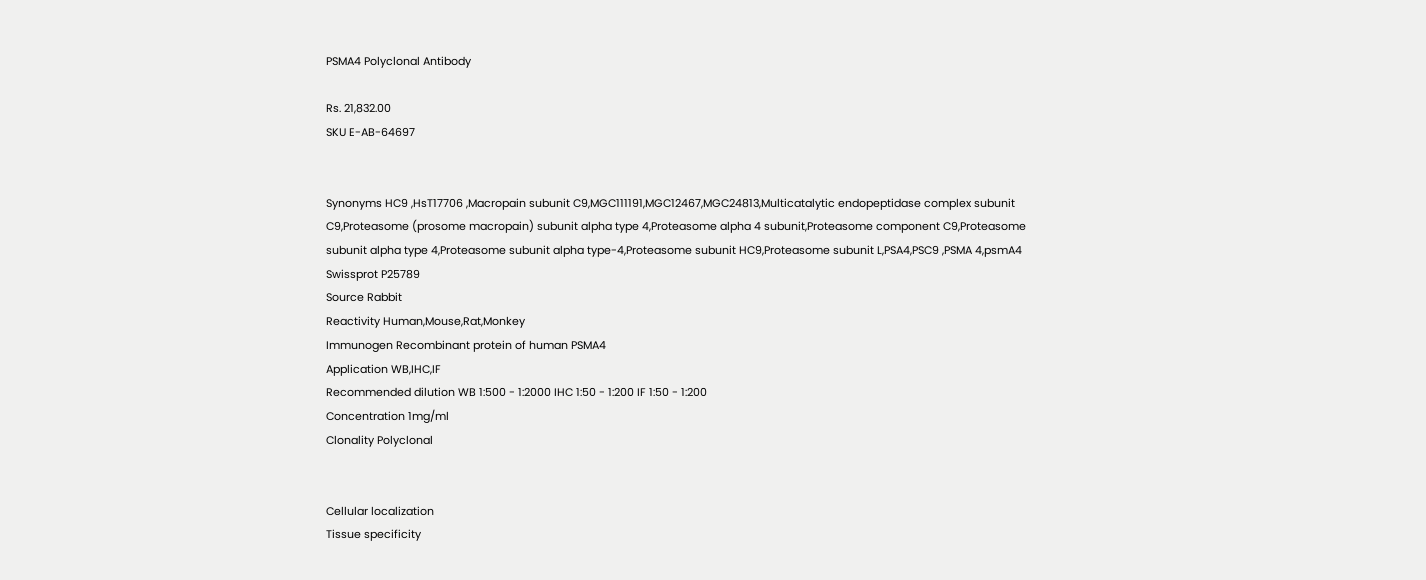PSMA4 Polyclonal Antibody

Rs. 21,832.00
SKU E-AB-64697


Synonyms HC9 ,HsT17706 ,Macropain subunit C9,MGC111191,MGC12467,MGC24813,Multicatalytic endopeptidase complex subunit C9,Proteasome (prosome macropain) subunit alpha type 4,Proteasome alpha 4 subunit,Proteasome component C9,Proteasome subunit alpha type 4,Proteasome subunit alpha type-4,Proteasome subunit HC9,Proteasome subunit L,PSA4,PSC9 ,PSMA 4,psmA4
Swissprot P25789
Source Rabbit
Reactivity Human,Mouse,Rat,Monkey
Immunogen Recombinant protein of human PSMA4
Application WB,IHC,IF
Recommended dilution WB 1:500 - 1:2000 IHC 1:50 - 1:200 IF 1:50 - 1:200
Concentration 1mg/ml
Clonality Polyclonal


Cellular localization
Tissue specificity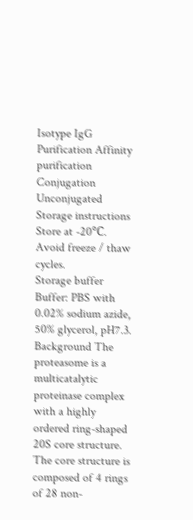Isotype IgG
Purification Affinity purification
Conjugation Unconjugated
Storage instructions Store at -20℃. Avoid freeze / thaw cycles.
Storage buffer Buffer: PBS with 0.02% sodium azide, 50% glycerol, pH7.3.
Background The proteasome is a multicatalytic proteinase complex with a highly ordered ring-shaped 20S core structure. The core structure is composed of 4 rings of 28 non-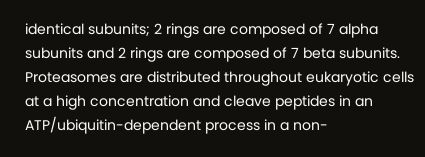identical subunits; 2 rings are composed of 7 alpha subunits and 2 rings are composed of 7 beta subunits. Proteasomes are distributed throughout eukaryotic cells at a high concentration and cleave peptides in an ATP/ubiquitin-dependent process in a non-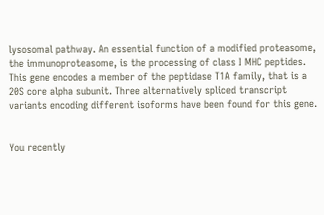lysosomal pathway. An essential function of a modified proteasome, the immunoproteasome, is the processing of class I MHC peptides. This gene encodes a member of the peptidase T1A family, that is a 20S core alpha subunit. Three alternatively spliced transcript variants encoding different isoforms have been found for this gene.


You recently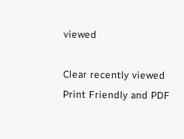viewed

Clear recently viewed
Print Friendly and PDF